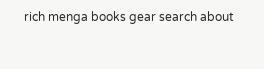rich menga books gear search about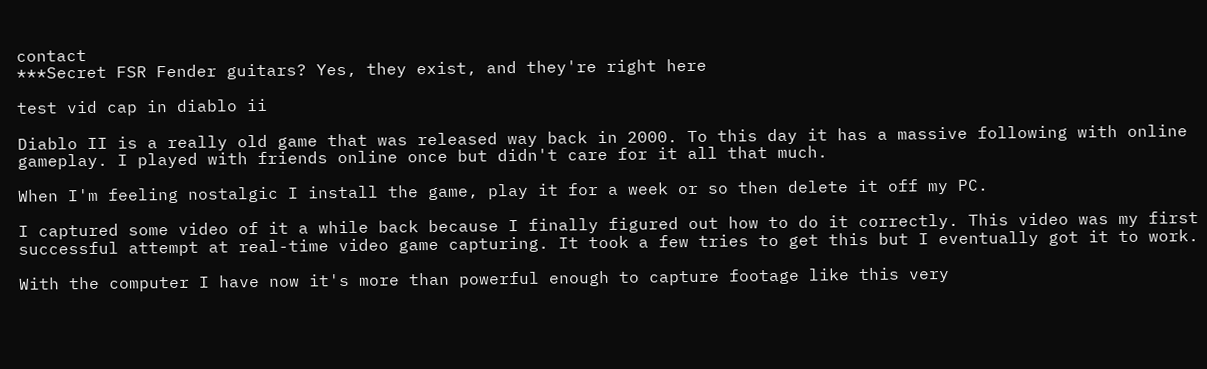contact
***Secret FSR Fender guitars? Yes, they exist, and they're right here

test vid cap in diablo ii

Diablo II is a really old game that was released way back in 2000. To this day it has a massive following with online gameplay. I played with friends online once but didn't care for it all that much.

When I'm feeling nostalgic I install the game, play it for a week or so then delete it off my PC.

I captured some video of it a while back because I finally figured out how to do it correctly. This video was my first successful attempt at real-time video game capturing. It took a few tries to get this but I eventually got it to work.

With the computer I have now it's more than powerful enough to capture footage like this very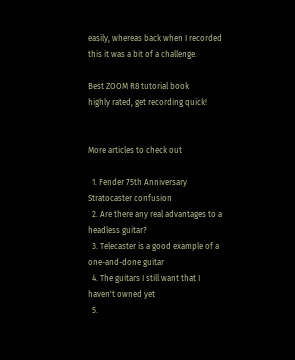easily, whereas back when I recorded this it was a bit of a challenge.

Best ZOOM R8 tutorial book
highly rated, get recording quick!


More articles to check out

  1. Fender 75th Anniversary Stratocaster confusion
  2. Are there any real advantages to a headless guitar?
  3. Telecaster is a good example of a one-and-done guitar
  4. The guitars I still want that I haven't owned yet
  5.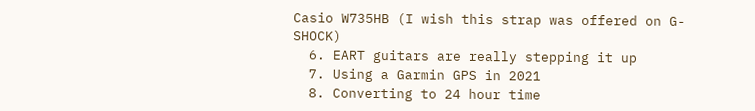Casio W735HB (I wish this strap was offered on G-SHOCK)
  6. EART guitars are really stepping it up
  7. Using a Garmin GPS in 2021
  8. Converting to 24 hour time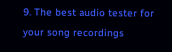9. The best audio tester for your song recordings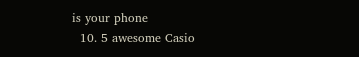is your phone
  10. 5 awesome Casio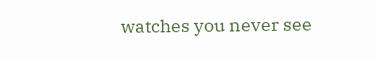watches you never see